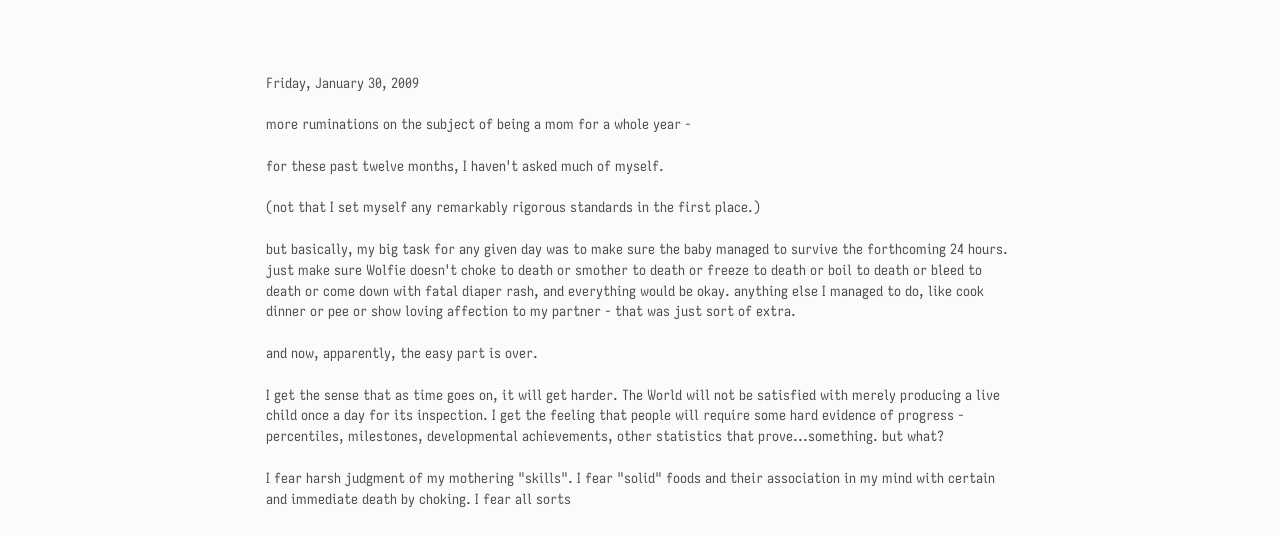Friday, January 30, 2009

more ruminations on the subject of being a mom for a whole year -

for these past twelve months, I haven't asked much of myself.

(not that I set myself any remarkably rigorous standards in the first place.)

but basically, my big task for any given day was to make sure the baby managed to survive the forthcoming 24 hours. just make sure Wolfie doesn't choke to death or smother to death or freeze to death or boil to death or bleed to death or come down with fatal diaper rash, and everything would be okay. anything else I managed to do, like cook dinner or pee or show loving affection to my partner - that was just sort of extra.

and now, apparently, the easy part is over.

I get the sense that as time goes on, it will get harder. The World will not be satisfied with merely producing a live child once a day for its inspection. I get the feeling that people will require some hard evidence of progress - percentiles, milestones, developmental achievements, other statistics that prove...something. but what?

I fear harsh judgment of my mothering "skills". I fear "solid" foods and their association in my mind with certain and immediate death by choking. I fear all sorts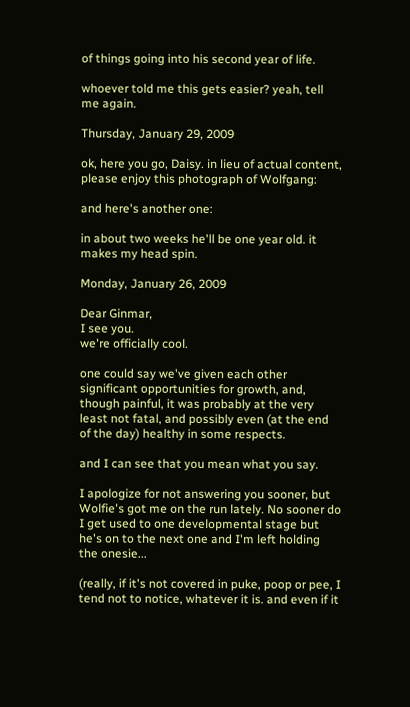of things going into his second year of life.

whoever told me this gets easier? yeah, tell me again.

Thursday, January 29, 2009

ok, here you go, Daisy. in lieu of actual content, please enjoy this photograph of Wolfgang:

and here's another one:

in about two weeks he'll be one year old. it makes my head spin.

Monday, January 26, 2009

Dear Ginmar,
I see you.
we're officially cool.

one could say we've given each other significant opportunities for growth, and, though painful, it was probably at the very least not fatal, and possibly even (at the end of the day) healthy in some respects.

and I can see that you mean what you say.

I apologize for not answering you sooner, but Wolfie's got me on the run lately. No sooner do I get used to one developmental stage but he's on to the next one and I'm left holding the onesie...

(really, if it's not covered in puke, poop or pee, I tend not to notice, whatever it is. and even if it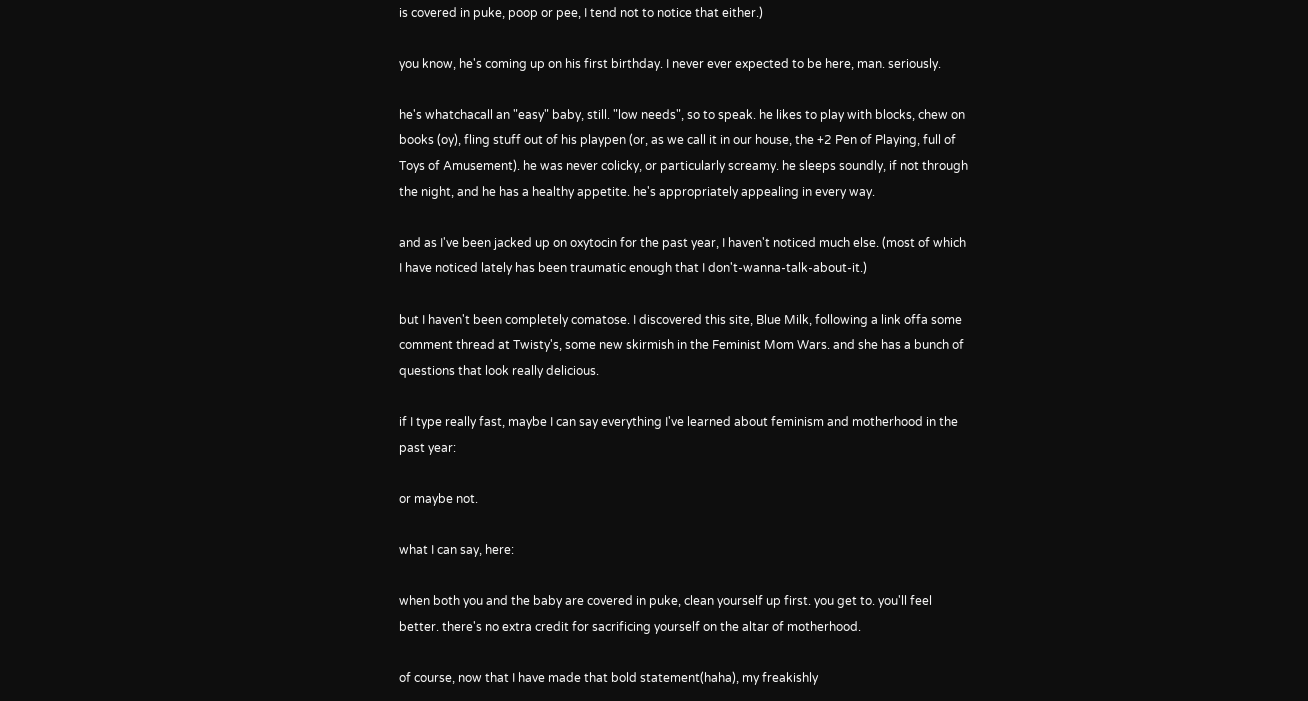is covered in puke, poop or pee, I tend not to notice that either.)

you know, he's coming up on his first birthday. I never ever expected to be here, man. seriously.

he's whatchacall an "easy" baby, still. "low needs", so to speak. he likes to play with blocks, chew on books (oy), fling stuff out of his playpen (or, as we call it in our house, the +2 Pen of Playing, full of Toys of Amusement). he was never colicky, or particularly screamy. he sleeps soundly, if not through the night, and he has a healthy appetite. he's appropriately appealing in every way.

and as I've been jacked up on oxytocin for the past year, I haven't noticed much else. (most of which I have noticed lately has been traumatic enough that I don't-wanna-talk-about-it.)

but I haven't been completely comatose. I discovered this site, Blue Milk, following a link offa some comment thread at Twisty's, some new skirmish in the Feminist Mom Wars. and she has a bunch of questions that look really delicious.

if I type really fast, maybe I can say everything I've learned about feminism and motherhood in the past year:

or maybe not.

what I can say, here:

when both you and the baby are covered in puke, clean yourself up first. you get to. you'll feel better. there's no extra credit for sacrificing yourself on the altar of motherhood.

of course, now that I have made that bold statement(haha), my freakishly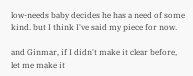low-needs baby decides he has a need of some kind. but I think I've said my piece for now.

and Ginmar, if I didn't make it clear before, let me make it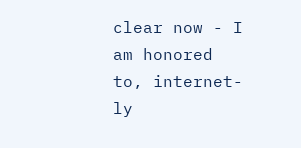clear now - I am honored to, internet-ly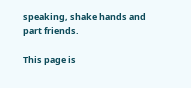speaking, shake hands and part friends.

This page is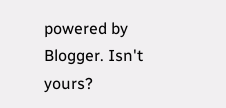powered by Blogger. Isn't yours?